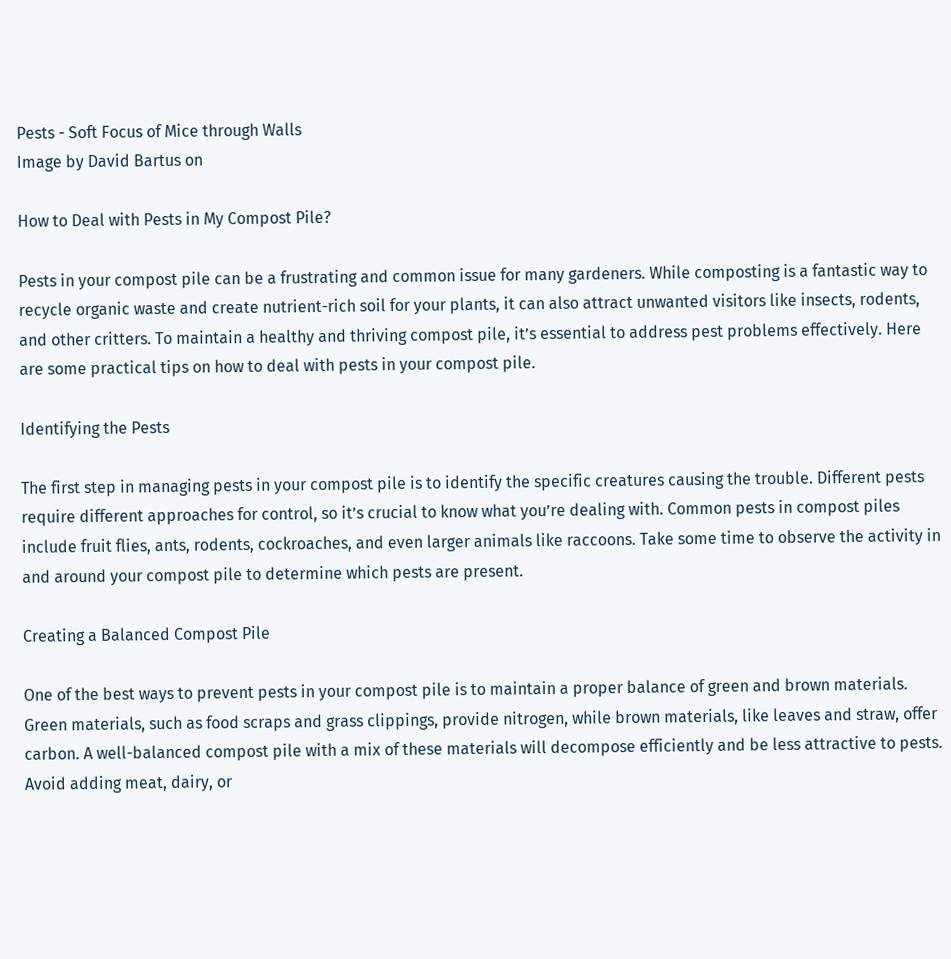Pests - Soft Focus of Mice through Walls
Image by David Bartus on

How to Deal with Pests in My Compost Pile?

Pests in your compost pile can be a frustrating and common issue for many gardeners. While composting is a fantastic way to recycle organic waste and create nutrient-rich soil for your plants, it can also attract unwanted visitors like insects, rodents, and other critters. To maintain a healthy and thriving compost pile, it’s essential to address pest problems effectively. Here are some practical tips on how to deal with pests in your compost pile.

Identifying the Pests

The first step in managing pests in your compost pile is to identify the specific creatures causing the trouble. Different pests require different approaches for control, so it’s crucial to know what you’re dealing with. Common pests in compost piles include fruit flies, ants, rodents, cockroaches, and even larger animals like raccoons. Take some time to observe the activity in and around your compost pile to determine which pests are present.

Creating a Balanced Compost Pile

One of the best ways to prevent pests in your compost pile is to maintain a proper balance of green and brown materials. Green materials, such as food scraps and grass clippings, provide nitrogen, while brown materials, like leaves and straw, offer carbon. A well-balanced compost pile with a mix of these materials will decompose efficiently and be less attractive to pests. Avoid adding meat, dairy, or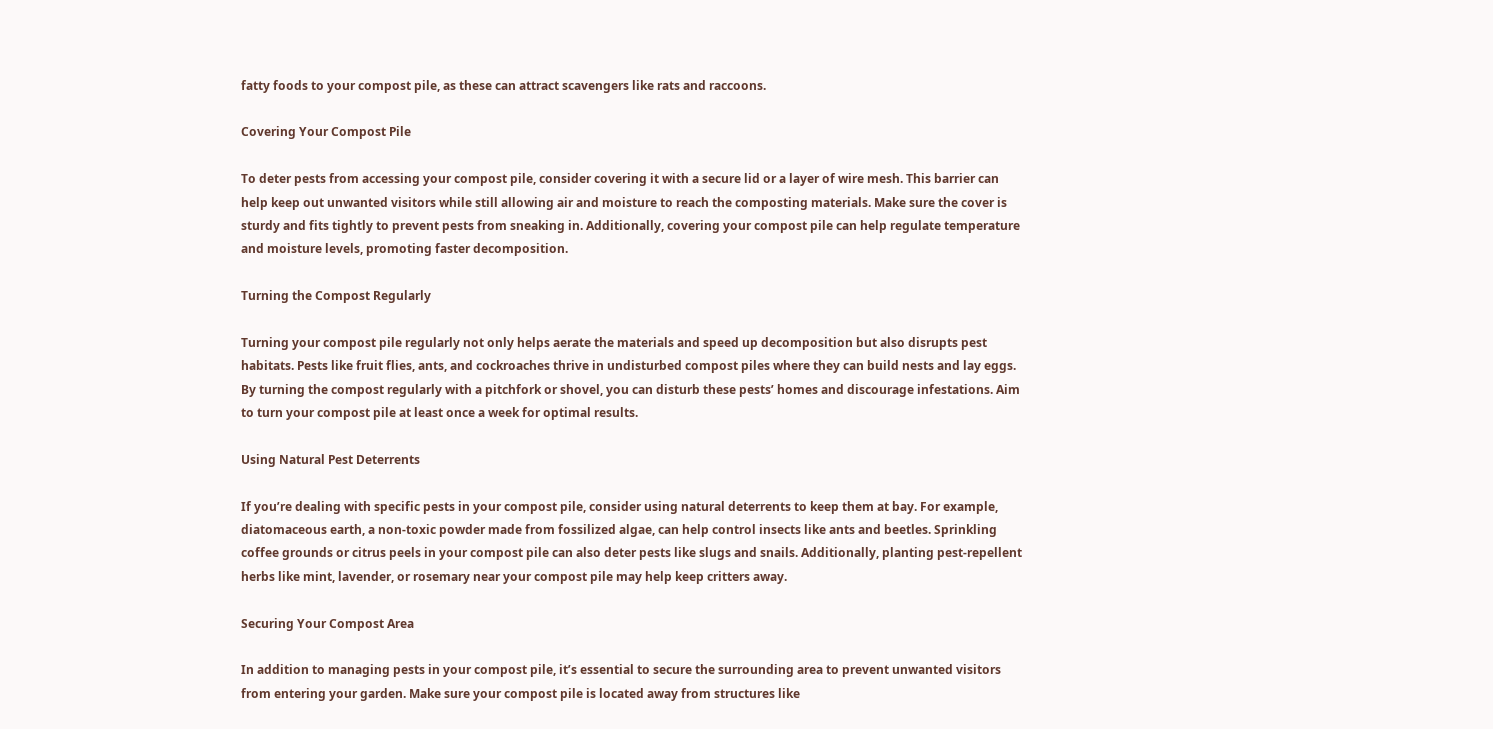fatty foods to your compost pile, as these can attract scavengers like rats and raccoons.

Covering Your Compost Pile

To deter pests from accessing your compost pile, consider covering it with a secure lid or a layer of wire mesh. This barrier can help keep out unwanted visitors while still allowing air and moisture to reach the composting materials. Make sure the cover is sturdy and fits tightly to prevent pests from sneaking in. Additionally, covering your compost pile can help regulate temperature and moisture levels, promoting faster decomposition.

Turning the Compost Regularly

Turning your compost pile regularly not only helps aerate the materials and speed up decomposition but also disrupts pest habitats. Pests like fruit flies, ants, and cockroaches thrive in undisturbed compost piles where they can build nests and lay eggs. By turning the compost regularly with a pitchfork or shovel, you can disturb these pests’ homes and discourage infestations. Aim to turn your compost pile at least once a week for optimal results.

Using Natural Pest Deterrents

If you’re dealing with specific pests in your compost pile, consider using natural deterrents to keep them at bay. For example, diatomaceous earth, a non-toxic powder made from fossilized algae, can help control insects like ants and beetles. Sprinkling coffee grounds or citrus peels in your compost pile can also deter pests like slugs and snails. Additionally, planting pest-repellent herbs like mint, lavender, or rosemary near your compost pile may help keep critters away.

Securing Your Compost Area

In addition to managing pests in your compost pile, it’s essential to secure the surrounding area to prevent unwanted visitors from entering your garden. Make sure your compost pile is located away from structures like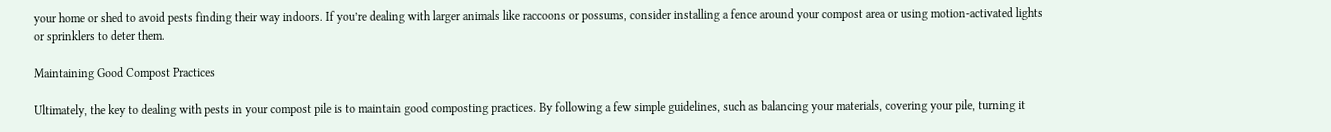your home or shed to avoid pests finding their way indoors. If you’re dealing with larger animals like raccoons or possums, consider installing a fence around your compost area or using motion-activated lights or sprinklers to deter them.

Maintaining Good Compost Practices

Ultimately, the key to dealing with pests in your compost pile is to maintain good composting practices. By following a few simple guidelines, such as balancing your materials, covering your pile, turning it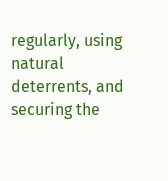regularly, using natural deterrents, and securing the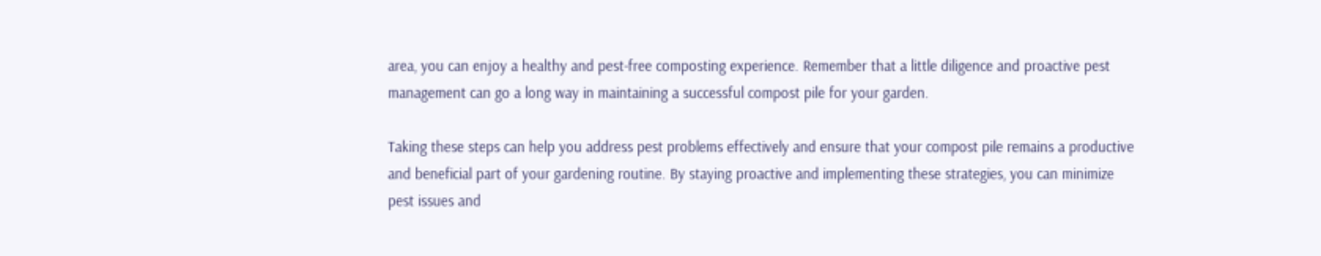area, you can enjoy a healthy and pest-free composting experience. Remember that a little diligence and proactive pest management can go a long way in maintaining a successful compost pile for your garden.

Taking these steps can help you address pest problems effectively and ensure that your compost pile remains a productive and beneficial part of your gardening routine. By staying proactive and implementing these strategies, you can minimize pest issues and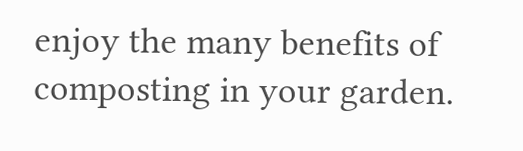enjoy the many benefits of composting in your garden.